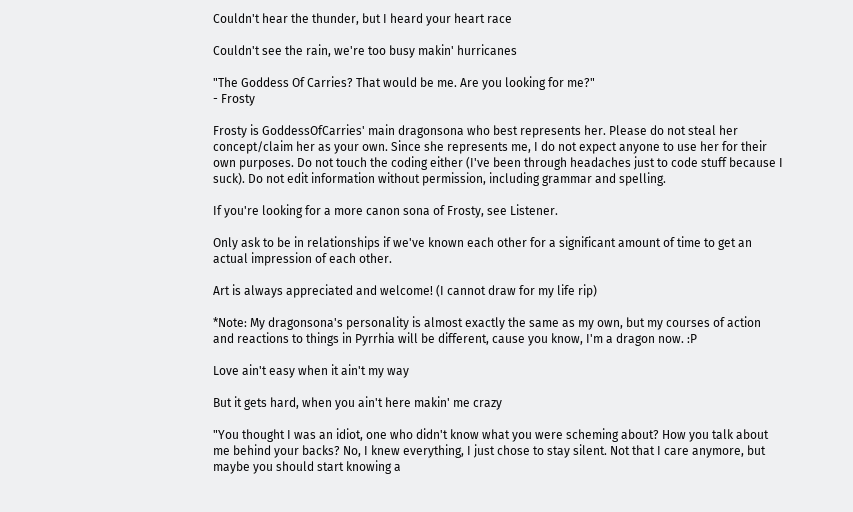Couldn't hear the thunder, but I heard your heart race

Couldn't see the rain, we're too busy makin' hurricanes

"The Goddess Of Carries? That would be me. Are you looking for me?"
- Frosty

Frosty is GoddessOfCarries' main dragonsona who best represents her. Please do not steal her concept/claim her as your own. Since she represents me, I do not expect anyone to use her for their own purposes. Do not touch the coding either (I've been through headaches just to code stuff because I suck). Do not edit information without permission, including grammar and spelling.

If you're looking for a more canon sona of Frosty, see Listener.

Only ask to be in relationships if we've known each other for a significant amount of time to get an actual impression of each other.

Art is always appreciated and welcome! (I cannot draw for my life rip)

*Note: My dragonsona's personality is almost exactly the same as my own, but my courses of action and reactions to things in Pyrrhia will be different, cause you know, I'm a dragon now. :P

Love ain't easy when it ain't my way

But it gets hard, when you ain't here makin' me crazy

"You thought I was an idiot, one who didn't know what you were scheming about? How you talk about me behind your backs? No, I knew everything, I just chose to stay silent. Not that I care anymore, but maybe you should start knowing a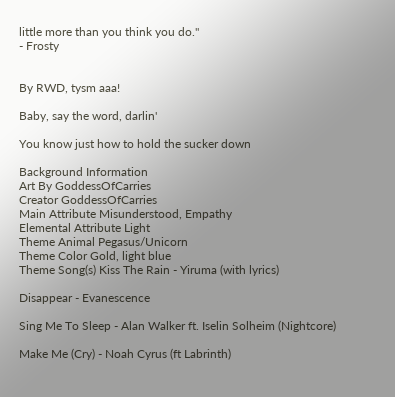little more than you think you do."
- Frosty


By RWD, tysm aaa!

Baby, say the word, darlin'

You know just how to hold the sucker down

Background Information
Art By GoddessOfCarries
Creator GoddessOfCarries
Main Attribute Misunderstood, Empathy
Elemental Attribute Light
Theme Animal Pegasus/Unicorn
Theme Color Gold, light blue
Theme Song(s) Kiss The Rain - Yiruma (with lyrics)

Disappear - Evanescence

Sing Me To Sleep - Alan Walker ft. Iselin Solheim (Nightcore)

Make Me (Cry) - Noah Cyrus (ft Labrinth)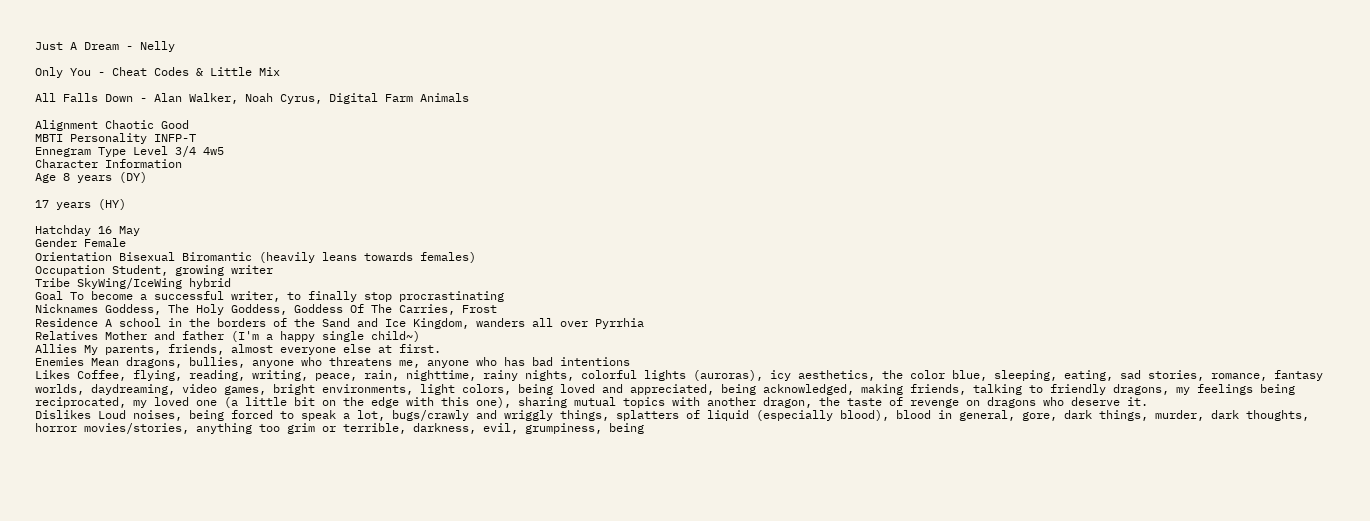Just A Dream - Nelly

Only You - Cheat Codes & Little Mix

All Falls Down - Alan Walker, Noah Cyrus, Digital Farm Animals

Alignment Chaotic Good
MBTI Personality INFP-T
Ennegram Type Level 3/4 4w5
Character Information
Age 8 years (DY)

17 years (HY)

Hatchday 16 May
Gender Female
Orientation Bisexual Biromantic (heavily leans towards females)
Occupation Student, growing writer
Tribe SkyWing/IceWing hybrid
Goal To become a successful writer, to finally stop procrastinating
Nicknames Goddess, The Holy Goddess, Goddess Of The Carries, Frost
Residence A school in the borders of the Sand and Ice Kingdom, wanders all over Pyrrhia
Relatives Mother and father (I'm a happy single child~)
Allies My parents, friends, almost everyone else at first.
Enemies Mean dragons, bullies, anyone who threatens me, anyone who has bad intentions
Likes Coffee, flying, reading, writing, peace, rain, nighttime, rainy nights, colorful lights (auroras), icy aesthetics, the color blue, sleeping, eating, sad stories, romance, fantasy worlds, daydreaming, video games, bright environments, light colors, being loved and appreciated, being acknowledged, making friends, talking to friendly dragons, my feelings being reciprocated, my loved one (a little bit on the edge with this one), sharing mutual topics with another dragon, the taste of revenge on dragons who deserve it.
Dislikes Loud noises, being forced to speak a lot, bugs/crawly and wriggly things, splatters of liquid (especially blood), blood in general, gore, dark things, murder, dark thoughts, horror movies/stories, anything too grim or terrible, darkness, evil, grumpiness, being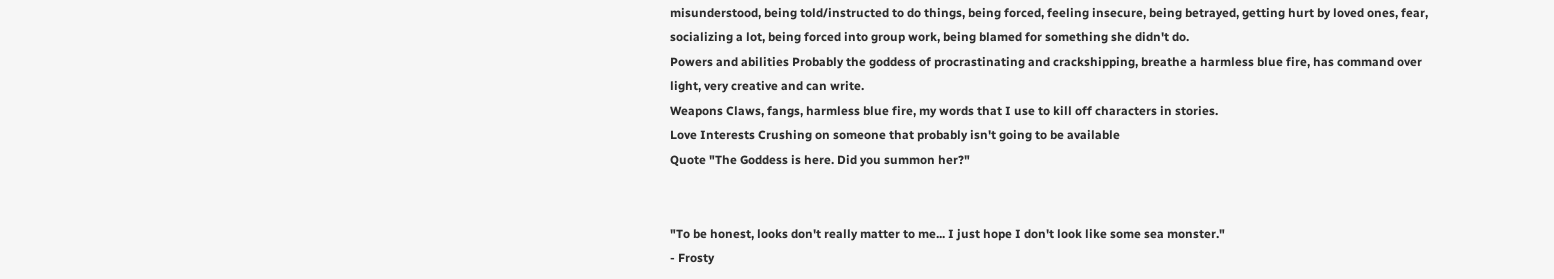misunderstood, being told/instructed to do things, being forced, feeling insecure, being betrayed, getting hurt by loved ones, fear, socializing a lot, being forced into group work, being blamed for something she didn't do.
Powers and abilities Probably the goddess of procrastinating and crackshipping, breathe a harmless blue fire, has command over light, very creative and can write.
Weapons Claws, fangs, harmless blue fire, my words that I use to kill off characters in stories.
Love Interests Crushing on someone that probably isn't going to be available
Quote "The Goddess is here. Did you summon her?"


"To be honest, looks don't really matter to me... I just hope I don't look like some sea monster."
- Frosty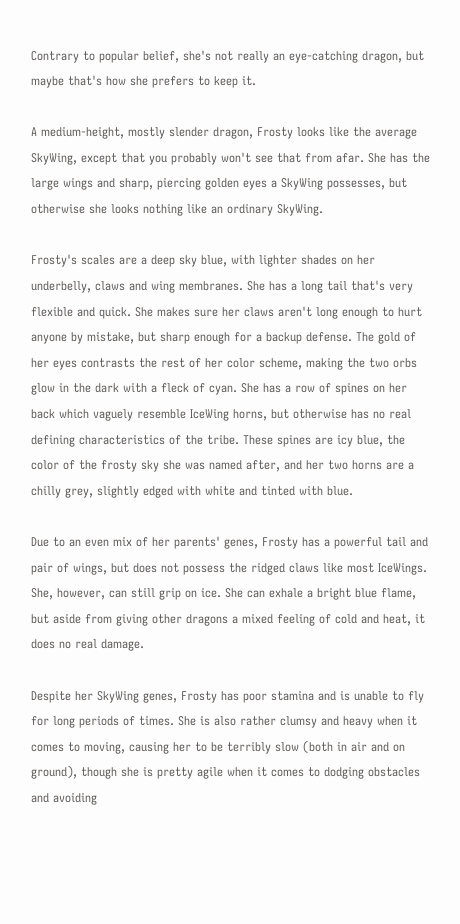Contrary to popular belief, she's not really an eye-catching dragon, but maybe that's how she prefers to keep it.

A medium-height, mostly slender dragon, Frosty looks like the average SkyWing, except that you probably won't see that from afar. She has the large wings and sharp, piercing golden eyes a SkyWing possesses, but otherwise she looks nothing like an ordinary SkyWing.

Frosty's scales are a deep sky blue, with lighter shades on her underbelly, claws and wing membranes. She has a long tail that's very flexible and quick. She makes sure her claws aren't long enough to hurt anyone by mistake, but sharp enough for a backup defense. The gold of her eyes contrasts the rest of her color scheme, making the two orbs glow in the dark with a fleck of cyan. She has a row of spines on her back which vaguely resemble IceWing horns, but otherwise has no real defining characteristics of the tribe. These spines are icy blue, the color of the frosty sky she was named after, and her two horns are a chilly grey, slightly edged with white and tinted with blue.

Due to an even mix of her parents' genes, Frosty has a powerful tail and pair of wings, but does not possess the ridged claws like most IceWings. She, however, can still grip on ice. She can exhale a bright blue flame, but aside from giving other dragons a mixed feeling of cold and heat, it does no real damage.

Despite her SkyWing genes, Frosty has poor stamina and is unable to fly for long periods of times. She is also rather clumsy and heavy when it comes to moving, causing her to be terribly slow (both in air and on ground), though she is pretty agile when it comes to dodging obstacles and avoiding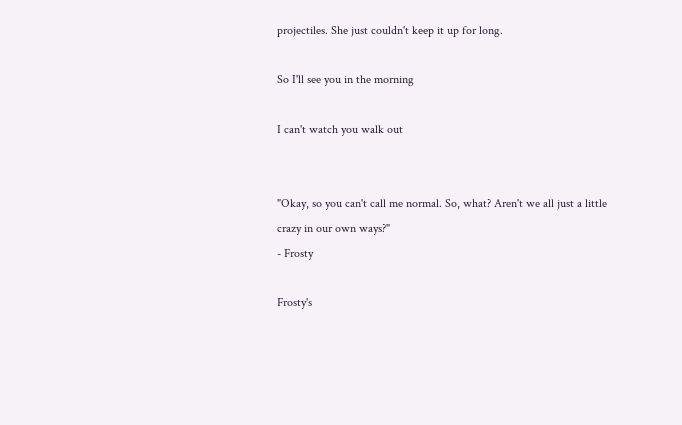projectiles. She just couldn't keep it up for long.

So I'll see you in the morning

I can't watch you walk out


"Okay, so you can't call me normal. So, what? Aren't we all just a little crazy in our own ways?"
- Frosty

Frosty's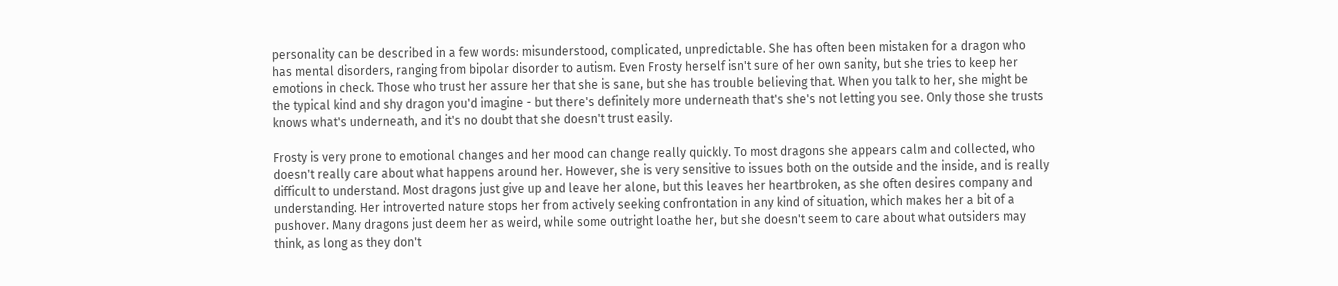personality can be described in a few words: misunderstood, complicated, unpredictable. She has often been mistaken for a dragon who has mental disorders, ranging from bipolar disorder to autism. Even Frosty herself isn't sure of her own sanity, but she tries to keep her emotions in check. Those who trust her assure her that she is sane, but she has trouble believing that. When you talk to her, she might be the typical kind and shy dragon you'd imagine - but there's definitely more underneath that's she's not letting you see. Only those she trusts knows what's underneath, and it's no doubt that she doesn't trust easily.

Frosty is very prone to emotional changes and her mood can change really quickly. To most dragons she appears calm and collected, who doesn't really care about what happens around her. However, she is very sensitive to issues both on the outside and the inside, and is really difficult to understand. Most dragons just give up and leave her alone, but this leaves her heartbroken, as she often desires company and understanding. Her introverted nature stops her from actively seeking confrontation in any kind of situation, which makes her a bit of a pushover. Many dragons just deem her as weird, while some outright loathe her, but she doesn't seem to care about what outsiders may think, as long as they don't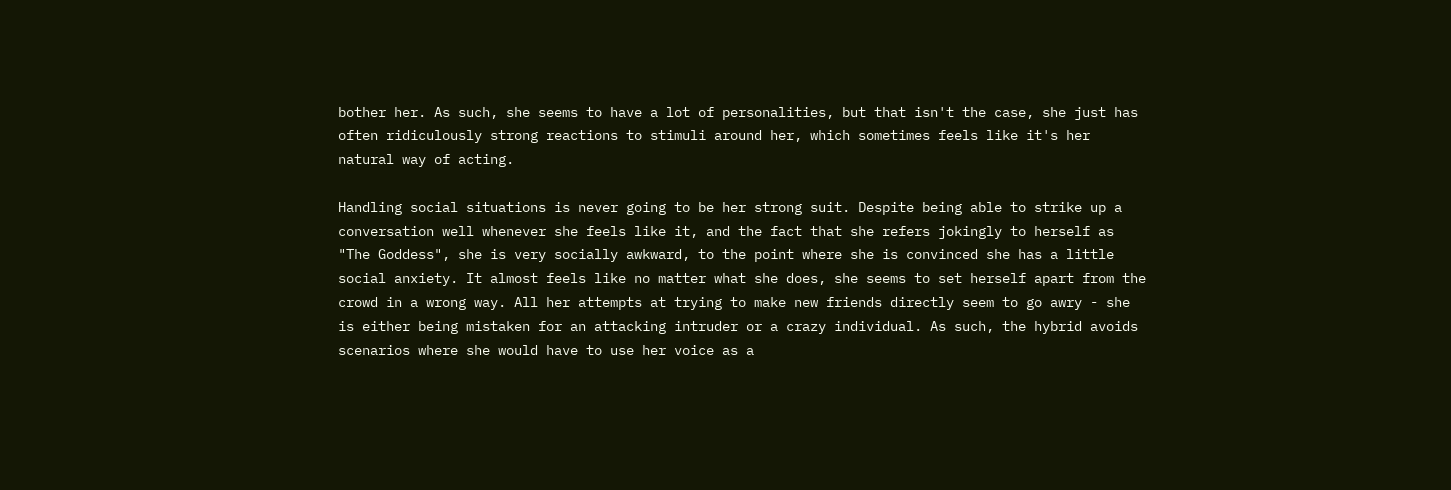bother her. As such, she seems to have a lot of personalities, but that isn't the case, she just has often ridiculously strong reactions to stimuli around her, which sometimes feels like it's her natural way of acting.

Handling social situations is never going to be her strong suit. Despite being able to strike up a conversation well whenever she feels like it, and the fact that she refers jokingly to herself as "The Goddess", she is very socially awkward, to the point where she is convinced she has a little social anxiety. It almost feels like no matter what she does, she seems to set herself apart from the crowd in a wrong way. All her attempts at trying to make new friends directly seem to go awry - she is either being mistaken for an attacking intruder or a crazy individual. As such, the hybrid avoids scenarios where she would have to use her voice as a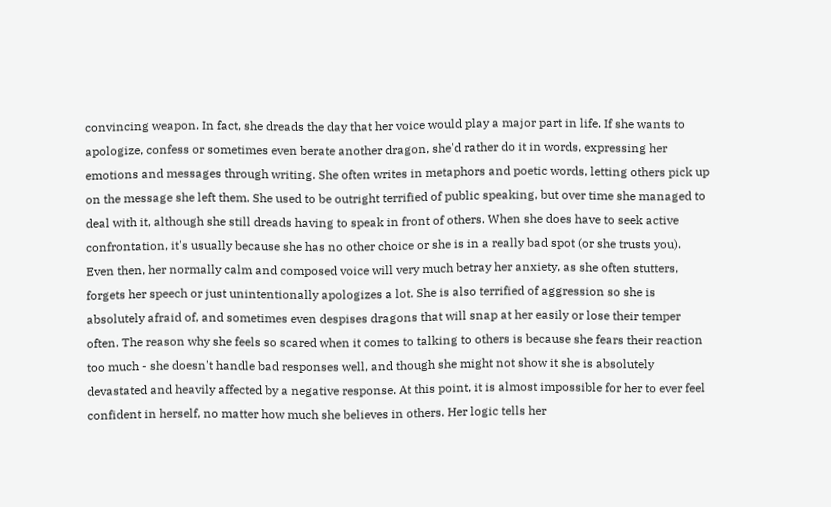convincing weapon. In fact, she dreads the day that her voice would play a major part in life. If she wants to apologize, confess or sometimes even berate another dragon, she'd rather do it in words, expressing her emotions and messages through writing. She often writes in metaphors and poetic words, letting others pick up on the message she left them. She used to be outright terrified of public speaking, but over time she managed to deal with it, although she still dreads having to speak in front of others. When she does have to seek active confrontation, it's usually because she has no other choice or she is in a really bad spot (or she trusts you). Even then, her normally calm and composed voice will very much betray her anxiety, as she often stutters, forgets her speech or just unintentionally apologizes a lot. She is also terrified of aggression so she is absolutely afraid of, and sometimes even despises dragons that will snap at her easily or lose their temper often. The reason why she feels so scared when it comes to talking to others is because she fears their reaction too much - she doesn't handle bad responses well, and though she might not show it she is absolutely devastated and heavily affected by a negative response. At this point, it is almost impossible for her to ever feel confident in herself, no matter how much she believes in others. Her logic tells her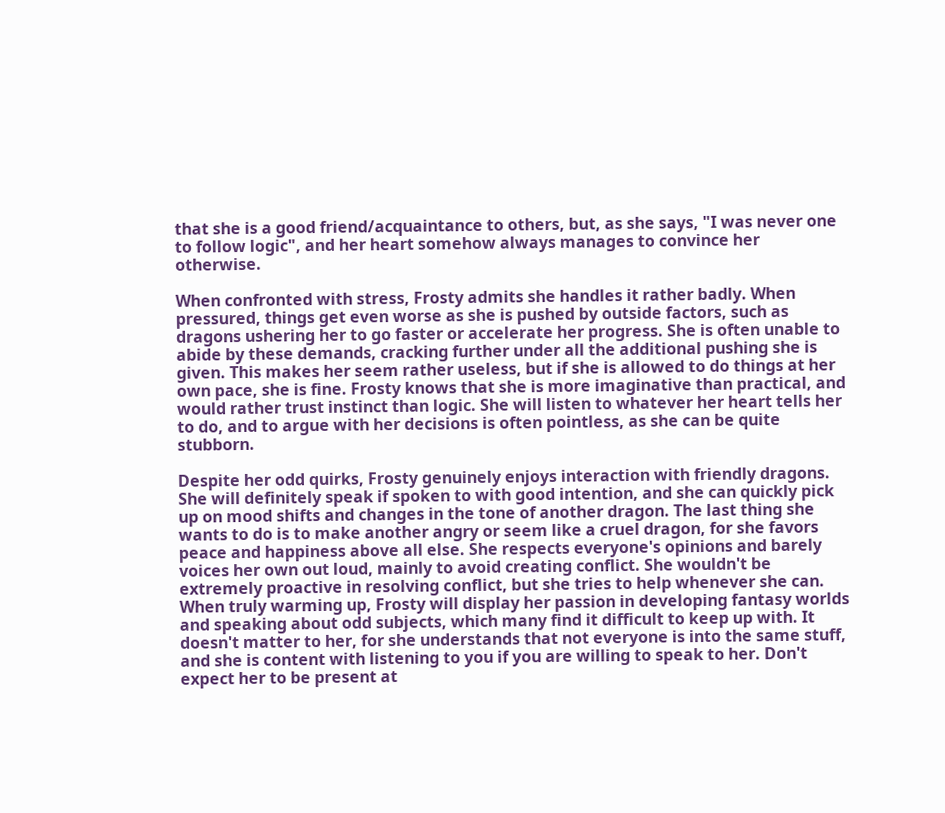that she is a good friend/acquaintance to others, but, as she says, "I was never one to follow logic", and her heart somehow always manages to convince her otherwise.

When confronted with stress, Frosty admits she handles it rather badly. When pressured, things get even worse as she is pushed by outside factors, such as dragons ushering her to go faster or accelerate her progress. She is often unable to abide by these demands, cracking further under all the additional pushing she is given. This makes her seem rather useless, but if she is allowed to do things at her own pace, she is fine. Frosty knows that she is more imaginative than practical, and would rather trust instinct than logic. She will listen to whatever her heart tells her to do, and to argue with her decisions is often pointless, as she can be quite stubborn.

Despite her odd quirks, Frosty genuinely enjoys interaction with friendly dragons. She will definitely speak if spoken to with good intention, and she can quickly pick up on mood shifts and changes in the tone of another dragon. The last thing she wants to do is to make another angry or seem like a cruel dragon, for she favors peace and happiness above all else. She respects everyone's opinions and barely voices her own out loud, mainly to avoid creating conflict. She wouldn't be extremely proactive in resolving conflict, but she tries to help whenever she can. When truly warming up, Frosty will display her passion in developing fantasy worlds and speaking about odd subjects, which many find it difficult to keep up with. It doesn't matter to her, for she understands that not everyone is into the same stuff, and she is content with listening to you if you are willing to speak to her. Don't expect her to be present at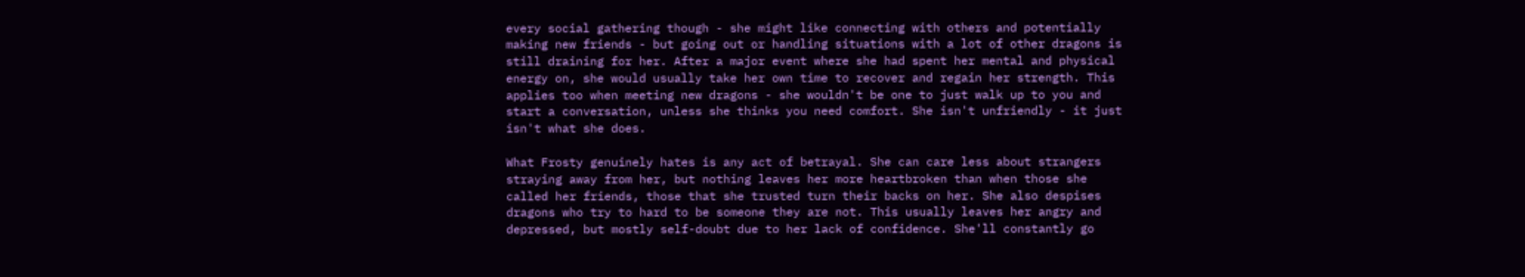every social gathering though - she might like connecting with others and potentially making new friends - but going out or handling situations with a lot of other dragons is still draining for her. After a major event where she had spent her mental and physical energy on, she would usually take her own time to recover and regain her strength. This applies too when meeting new dragons - she wouldn't be one to just walk up to you and start a conversation, unless she thinks you need comfort. She isn't unfriendly - it just isn't what she does.

What Frosty genuinely hates is any act of betrayal. She can care less about strangers straying away from her, but nothing leaves her more heartbroken than when those she called her friends, those that she trusted turn their backs on her. She also despises dragons who try to hard to be someone they are not. This usually leaves her angry and depressed, but mostly self-doubt due to her lack of confidence. She'll constantly go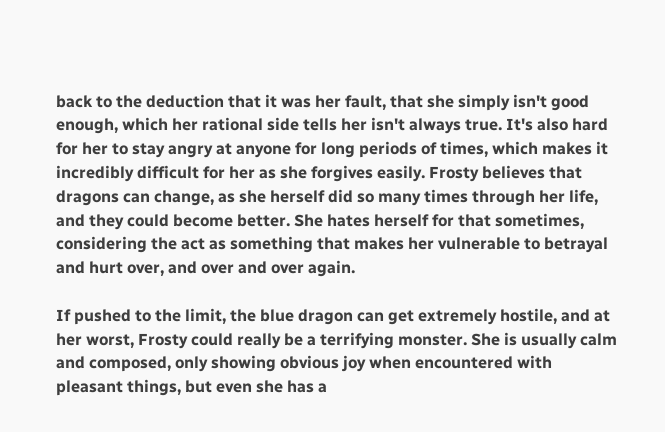back to the deduction that it was her fault, that she simply isn't good enough, which her rational side tells her isn't always true. It's also hard for her to stay angry at anyone for long periods of times, which makes it incredibly difficult for her as she forgives easily. Frosty believes that dragons can change, as she herself did so many times through her life, and they could become better. She hates herself for that sometimes, considering the act as something that makes her vulnerable to betrayal and hurt over, and over and over again.

If pushed to the limit, the blue dragon can get extremely hostile, and at her worst, Frosty could really be a terrifying monster. She is usually calm and composed, only showing obvious joy when encountered with pleasant things, but even she has a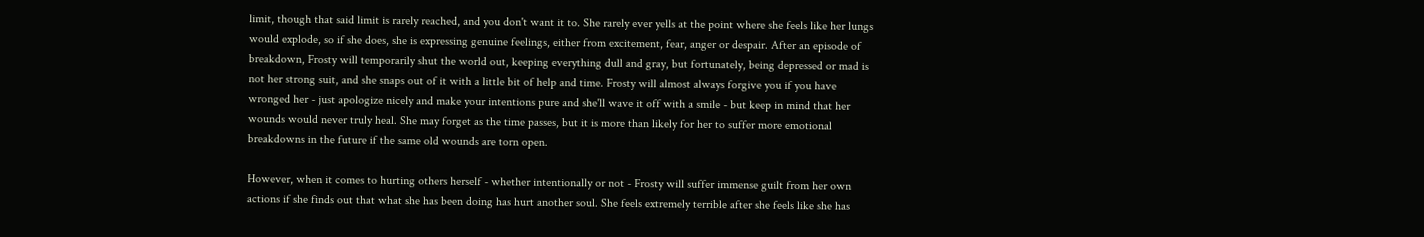limit, though that said limit is rarely reached, and you don't want it to. She rarely ever yells at the point where she feels like her lungs would explode, so if she does, she is expressing genuine feelings, either from excitement, fear, anger or despair. After an episode of breakdown, Frosty will temporarily shut the world out, keeping everything dull and gray, but fortunately, being depressed or mad is not her strong suit, and she snaps out of it with a little bit of help and time. Frosty will almost always forgive you if you have wronged her - just apologize nicely and make your intentions pure and she'll wave it off with a smile - but keep in mind that her wounds would never truly heal. She may forget as the time passes, but it is more than likely for her to suffer more emotional breakdowns in the future if the same old wounds are torn open.

However, when it comes to hurting others herself - whether intentionally or not - Frosty will suffer immense guilt from her own actions if she finds out that what she has been doing has hurt another soul. She feels extremely terrible after she feels like she has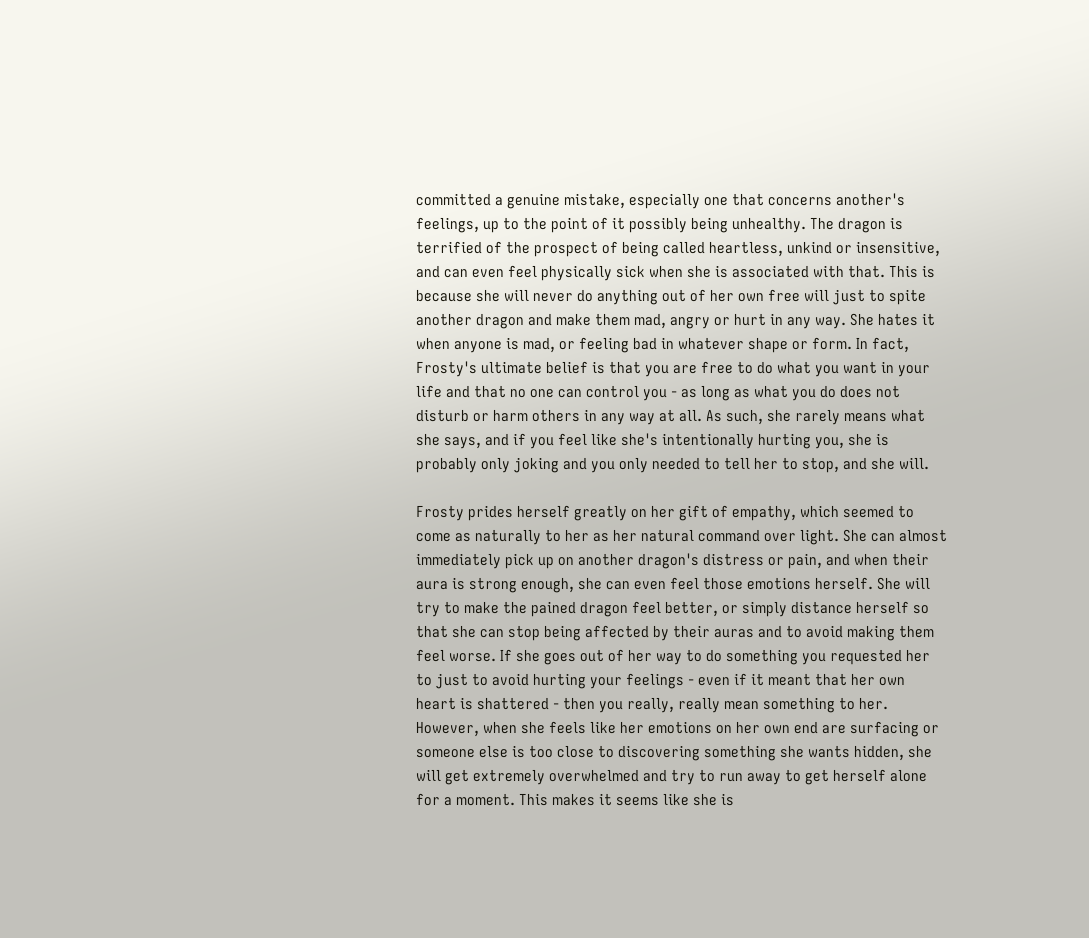committed a genuine mistake, especially one that concerns another's feelings, up to the point of it possibly being unhealthy. The dragon is terrified of the prospect of being called heartless, unkind or insensitive, and can even feel physically sick when she is associated with that. This is because she will never do anything out of her own free will just to spite another dragon and make them mad, angry or hurt in any way. She hates it when anyone is mad, or feeling bad in whatever shape or form. In fact, Frosty's ultimate belief is that you are free to do what you want in your life and that no one can control you - as long as what you do does not disturb or harm others in any way at all. As such, she rarely means what she says, and if you feel like she's intentionally hurting you, she is probably only joking and you only needed to tell her to stop, and she will.

Frosty prides herself greatly on her gift of empathy, which seemed to come as naturally to her as her natural command over light. She can almost immediately pick up on another dragon's distress or pain, and when their aura is strong enough, she can even feel those emotions herself. She will try to make the pained dragon feel better, or simply distance herself so that she can stop being affected by their auras and to avoid making them feel worse. If she goes out of her way to do something you requested her to just to avoid hurting your feelings - even if it meant that her own heart is shattered - then you really, really mean something to her. However, when she feels like her emotions on her own end are surfacing or someone else is too close to discovering something she wants hidden, she will get extremely overwhelmed and try to run away to get herself alone for a moment. This makes it seems like she is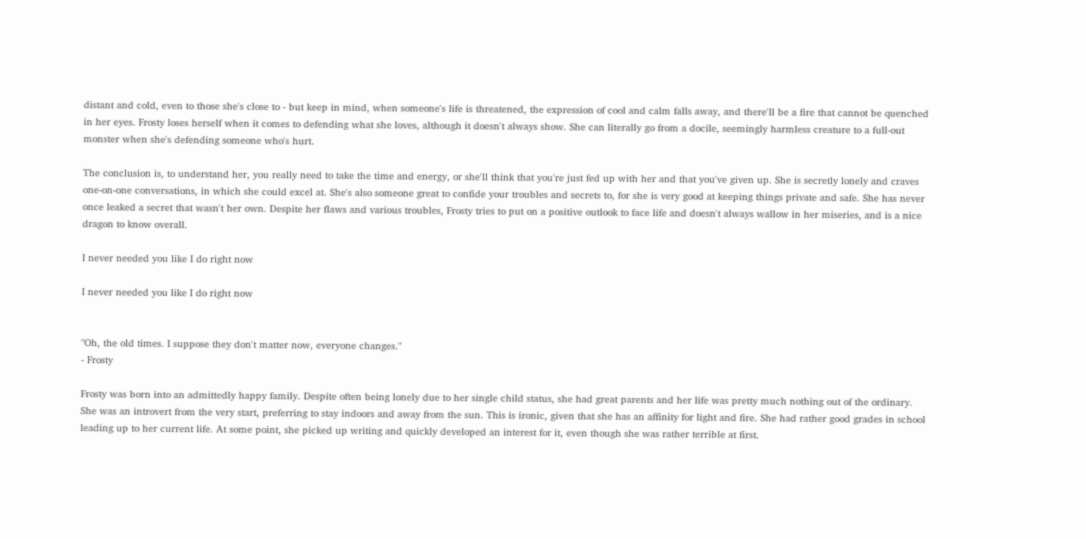distant and cold, even to those she's close to - but keep in mind, when someone's life is threatened, the expression of cool and calm falls away, and there'll be a fire that cannot be quenched in her eyes. Frosty loses herself when it comes to defending what she loves, although it doesn't always show. She can literally go from a docile, seemingly harmless creature to a full-out monster when she's defending someone who's hurt.

The conclusion is, to understand her, you really need to take the time and energy, or she'll think that you're just fed up with her and that you've given up. She is secretly lonely and craves one-on-one conversations, in which she could excel at. She's also someone great to confide your troubles and secrets to, for she is very good at keeping things private and safe. She has never once leaked a secret that wasn't her own. Despite her flaws and various troubles, Frosty tries to put on a positive outlook to face life and doesn't always wallow in her miseries, and is a nice dragon to know overall.

I never needed you like I do right now

I never needed you like I do right now


"Oh, the old times. I suppose they don't matter now, everyone changes."
- Frosty

Frosty was born into an admittedly happy family. Despite often being lonely due to her single child status, she had great parents and her life was pretty much nothing out of the ordinary. She was an introvert from the very start, preferring to stay indoors and away from the sun. This is ironic, given that she has an affinity for light and fire. She had rather good grades in school leading up to her current life. At some point, she picked up writing and quickly developed an interest for it, even though she was rather terrible at first.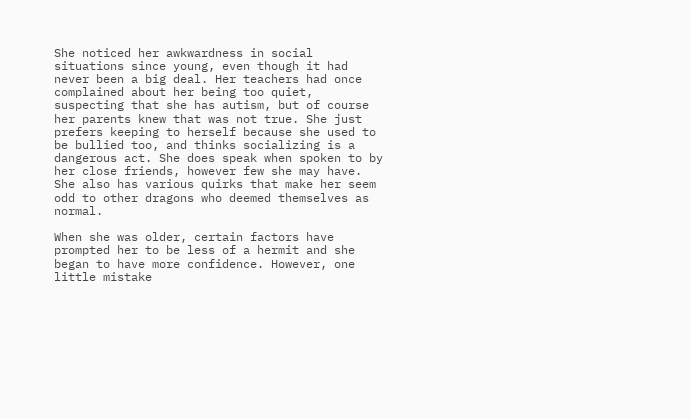She noticed her awkwardness in social situations since young, even though it had never been a big deal. Her teachers had once complained about her being too quiet, suspecting that she has autism, but of course her parents knew that was not true. She just prefers keeping to herself because she used to be bullied too, and thinks socializing is a dangerous act. She does speak when spoken to by her close friends, however few she may have. She also has various quirks that make her seem odd to other dragons who deemed themselves as normal.

When she was older, certain factors have prompted her to be less of a hermit and she began to have more confidence. However, one little mistake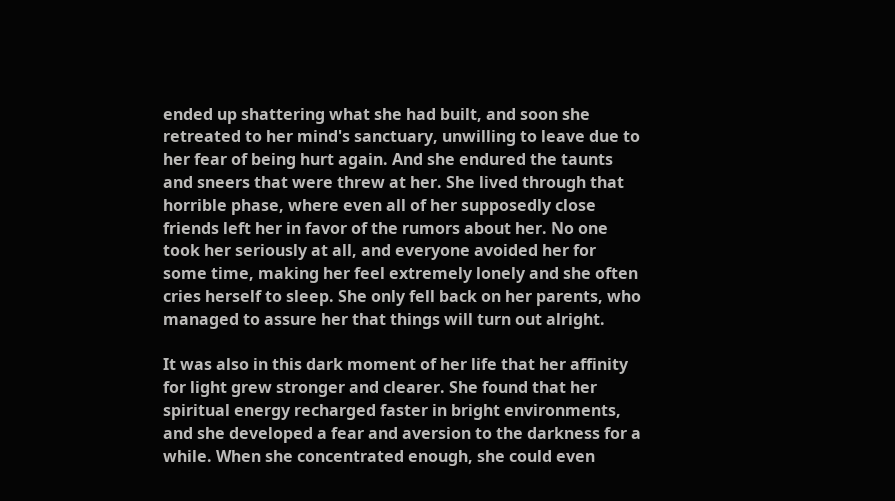ended up shattering what she had built, and soon she retreated to her mind's sanctuary, unwilling to leave due to her fear of being hurt again. And she endured the taunts and sneers that were threw at her. She lived through that horrible phase, where even all of her supposedly close friends left her in favor of the rumors about her. No one took her seriously at all, and everyone avoided her for some time, making her feel extremely lonely and she often cries herself to sleep. She only fell back on her parents, who managed to assure her that things will turn out alright.

It was also in this dark moment of her life that her affinity for light grew stronger and clearer. She found that her spiritual energy recharged faster in bright environments, and she developed a fear and aversion to the darkness for a while. When she concentrated enough, she could even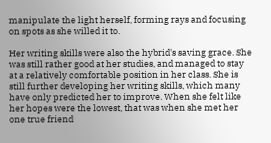manipulate the light herself, forming rays and focusing on spots as she willed it to.

Her writing skills were also the hybrid's saving grace. She was still rather good at her studies, and managed to stay at a relatively comfortable position in her class. She is still further developing her writing skills, which many have only predicted her to improve. When she felt like her hopes were the lowest, that was when she met her one true friend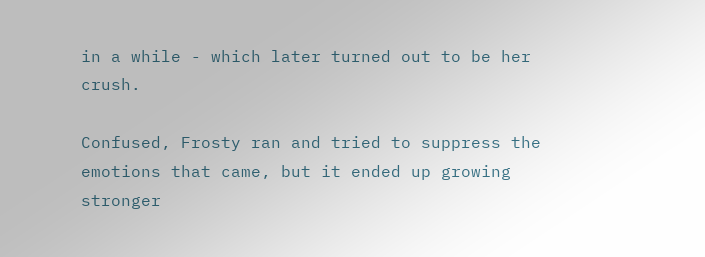in a while - which later turned out to be her crush.

Confused, Frosty ran and tried to suppress the emotions that came, but it ended up growing stronger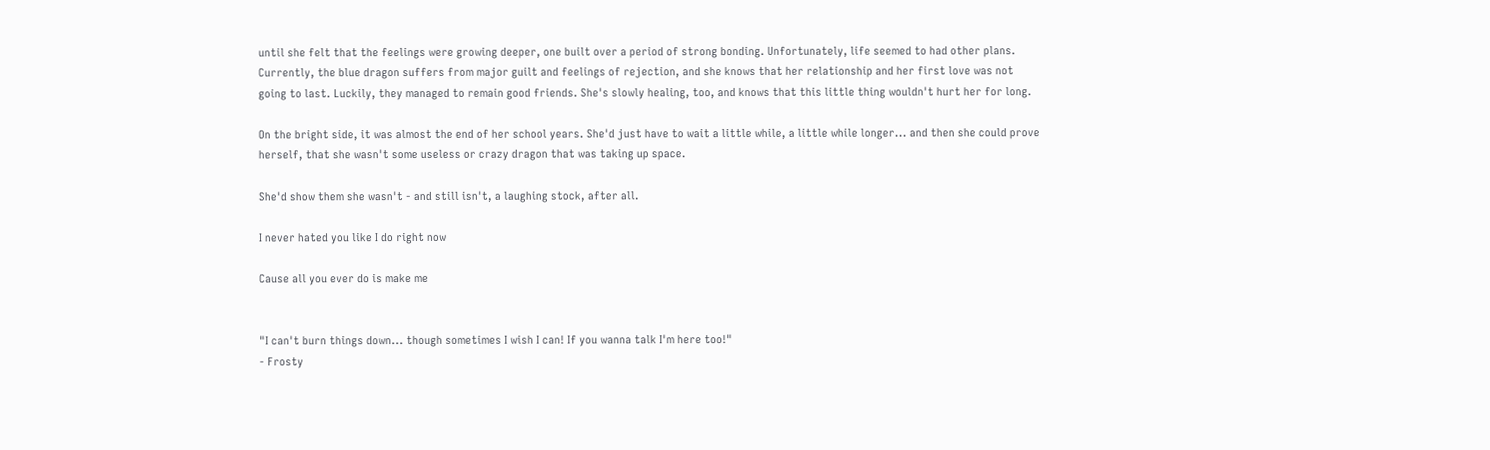until she felt that the feelings were growing deeper, one built over a period of strong bonding. Unfortunately, life seemed to had other plans. Currently, the blue dragon suffers from major guilt and feelings of rejection, and she knows that her relationship and her first love was not going to last. Luckily, they managed to remain good friends. She's slowly healing, too, and knows that this little thing wouldn't hurt her for long.

On the bright side, it was almost the end of her school years. She'd just have to wait a little while, a little while longer... and then she could prove herself, that she wasn't some useless or crazy dragon that was taking up space.

She'd show them she wasn't - and still isn't, a laughing stock, after all.

I never hated you like I do right now

Cause all you ever do is make me


"I can't burn things down... though sometimes I wish I can! If you wanna talk I'm here too!"
- Frosty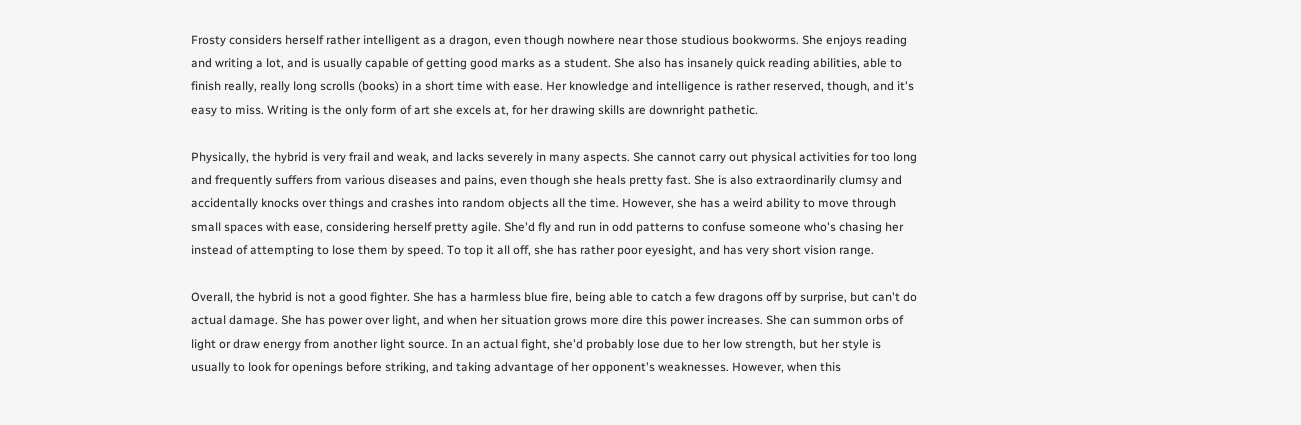Frosty considers herself rather intelligent as a dragon, even though nowhere near those studious bookworms. She enjoys reading and writing a lot, and is usually capable of getting good marks as a student. She also has insanely quick reading abilities, able to finish really, really long scrolls (books) in a short time with ease. Her knowledge and intelligence is rather reserved, though, and it's easy to miss. Writing is the only form of art she excels at, for her drawing skills are downright pathetic.

Physically, the hybrid is very frail and weak, and lacks severely in many aspects. She cannot carry out physical activities for too long and frequently suffers from various diseases and pains, even though she heals pretty fast. She is also extraordinarily clumsy and accidentally knocks over things and crashes into random objects all the time. However, she has a weird ability to move through small spaces with ease, considering herself pretty agile. She'd fly and run in odd patterns to confuse someone who's chasing her instead of attempting to lose them by speed. To top it all off, she has rather poor eyesight, and has very short vision range.

Overall, the hybrid is not a good fighter. She has a harmless blue fire, being able to catch a few dragons off by surprise, but can't do actual damage. She has power over light, and when her situation grows more dire this power increases. She can summon orbs of light or draw energy from another light source. In an actual fight, she'd probably lose due to her low strength, but her style is usually to look for openings before striking, and taking advantage of her opponent's weaknesses. However, when this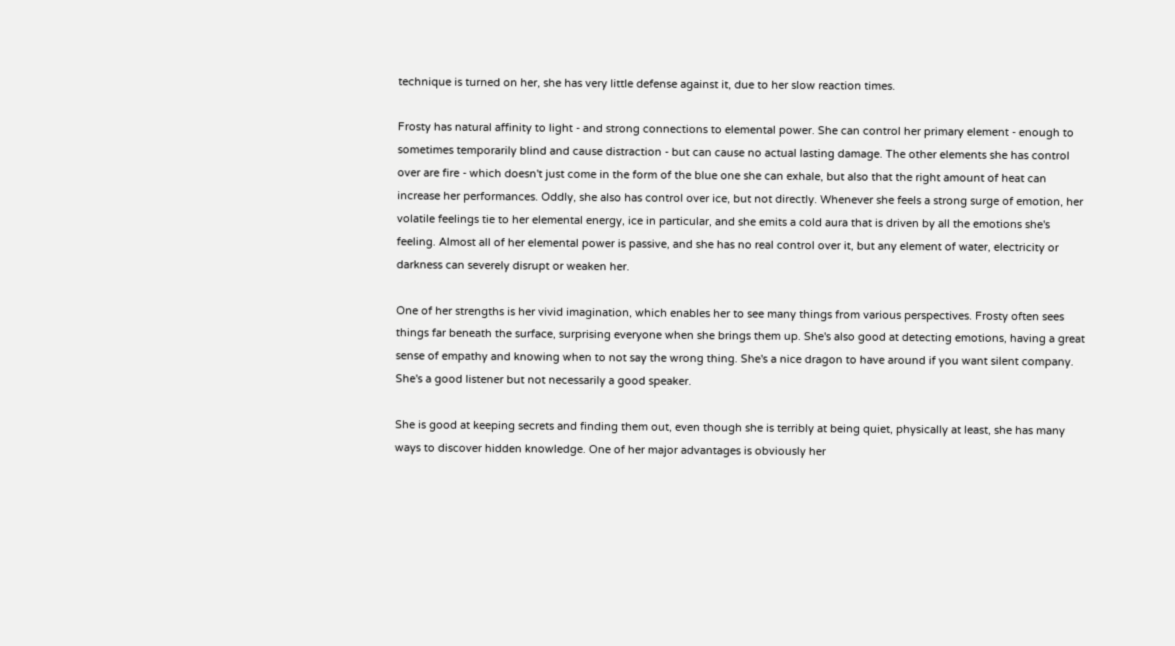technique is turned on her, she has very little defense against it, due to her slow reaction times.

Frosty has natural affinity to light - and strong connections to elemental power. She can control her primary element - enough to sometimes temporarily blind and cause distraction - but can cause no actual lasting damage. The other elements she has control over are fire - which doesn't just come in the form of the blue one she can exhale, but also that the right amount of heat can increase her performances. Oddly, she also has control over ice, but not directly. Whenever she feels a strong surge of emotion, her volatile feelings tie to her elemental energy, ice in particular, and she emits a cold aura that is driven by all the emotions she's feeling. Almost all of her elemental power is passive, and she has no real control over it, but any element of water, electricity or darkness can severely disrupt or weaken her.

One of her strengths is her vivid imagination, which enables her to see many things from various perspectives. Frosty often sees things far beneath the surface, surprising everyone when she brings them up. She's also good at detecting emotions, having a great sense of empathy and knowing when to not say the wrong thing. She's a nice dragon to have around if you want silent company. She's a good listener but not necessarily a good speaker.

She is good at keeping secrets and finding them out, even though she is terribly at being quiet, physically at least, she has many ways to discover hidden knowledge. One of her major advantages is obviously her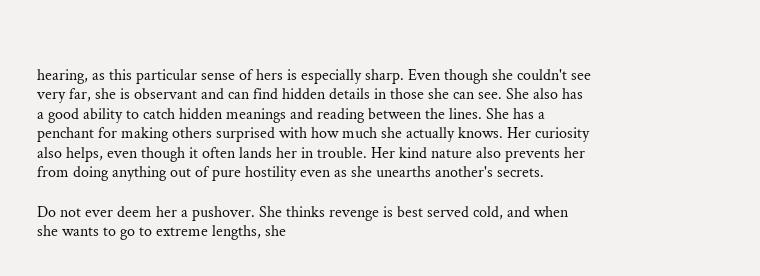hearing, as this particular sense of hers is especially sharp. Even though she couldn't see very far, she is observant and can find hidden details in those she can see. She also has a good ability to catch hidden meanings and reading between the lines. She has a penchant for making others surprised with how much she actually knows. Her curiosity also helps, even though it often lands her in trouble. Her kind nature also prevents her from doing anything out of pure hostility even as she unearths another's secrets.

Do not ever deem her a pushover. She thinks revenge is best served cold, and when she wants to go to extreme lengths, she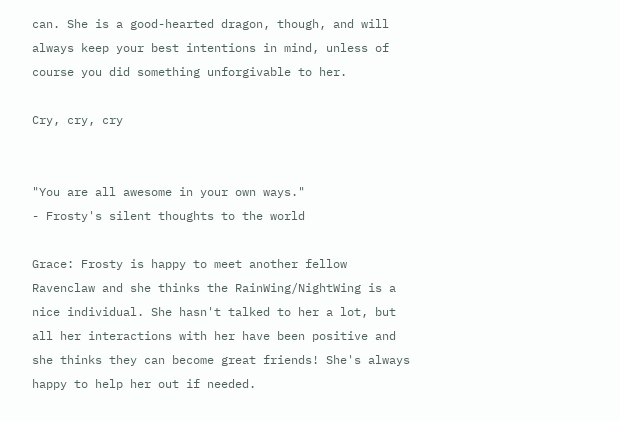can. She is a good-hearted dragon, though, and will always keep your best intentions in mind, unless of course you did something unforgivable to her.

Cry, cry, cry


"You are all awesome in your own ways."
- Frosty's silent thoughts to the world

Grace: Frosty is happy to meet another fellow Ravenclaw and she thinks the RainWing/NightWing is a nice individual. She hasn't talked to her a lot, but all her interactions with her have been positive and she thinks they can become great friends! She's always happy to help her out if needed.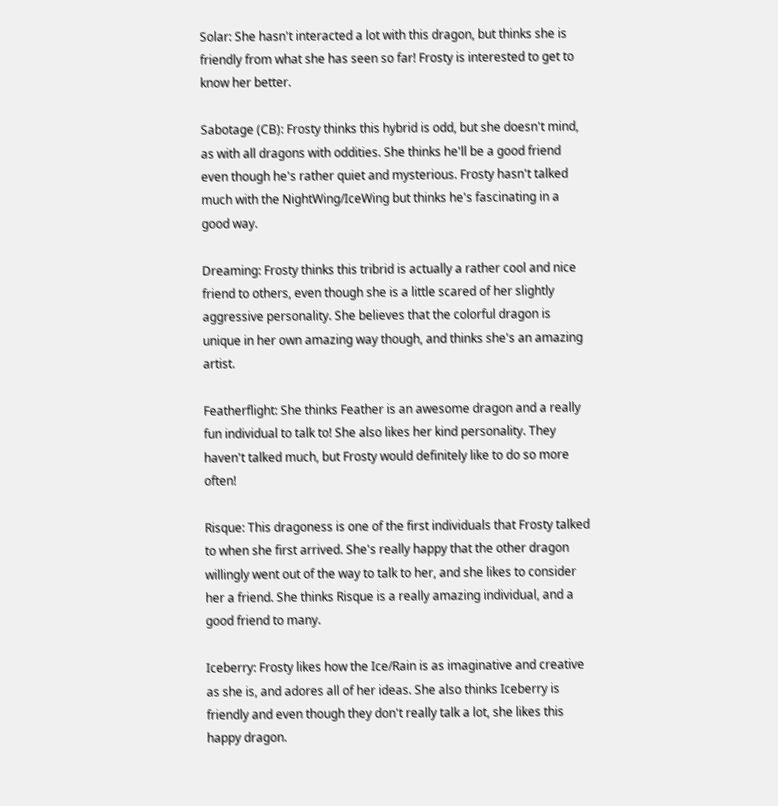Solar: She hasn't interacted a lot with this dragon, but thinks she is friendly from what she has seen so far! Frosty is interested to get to know her better.

Sabotage (CB): Frosty thinks this hybrid is odd, but she doesn't mind, as with all dragons with oddities. She thinks he'll be a good friend even though he's rather quiet and mysterious. Frosty hasn't talked much with the NightWing/IceWing but thinks he's fascinating in a good way.

Dreaming: Frosty thinks this tribrid is actually a rather cool and nice friend to others, even though she is a little scared of her slightly aggressive personality. She believes that the colorful dragon is unique in her own amazing way though, and thinks she's an amazing artist.

Featherflight: She thinks Feather is an awesome dragon and a really fun individual to talk to! She also likes her kind personality. They haven't talked much, but Frosty would definitely like to do so more often!

Risque: This dragoness is one of the first individuals that Frosty talked to when she first arrived. She's really happy that the other dragon willingly went out of the way to talk to her, and she likes to consider her a friend. She thinks Risque is a really amazing individual, and a good friend to many.

Iceberry: Frosty likes how the Ice/Rain is as imaginative and creative as she is, and adores all of her ideas. She also thinks Iceberry is friendly and even though they don't really talk a lot, she likes this happy dragon.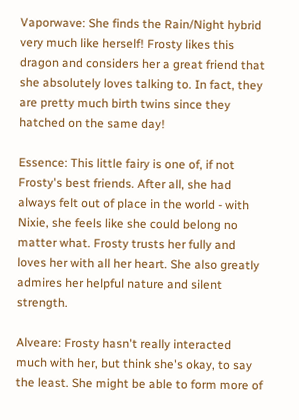Vaporwave: She finds the Rain/Night hybrid very much like herself! Frosty likes this dragon and considers her a great friend that she absolutely loves talking to. In fact, they are pretty much birth twins since they hatched on the same day!

Essence: This little fairy is one of, if not Frosty's best friends. After all, she had always felt out of place in the world - with Nixie, she feels like she could belong no matter what. Frosty trusts her fully and loves her with all her heart. She also greatly admires her helpful nature and silent strength.

Alveare: Frosty hasn't really interacted much with her, but think she's okay, to say the least. She might be able to form more of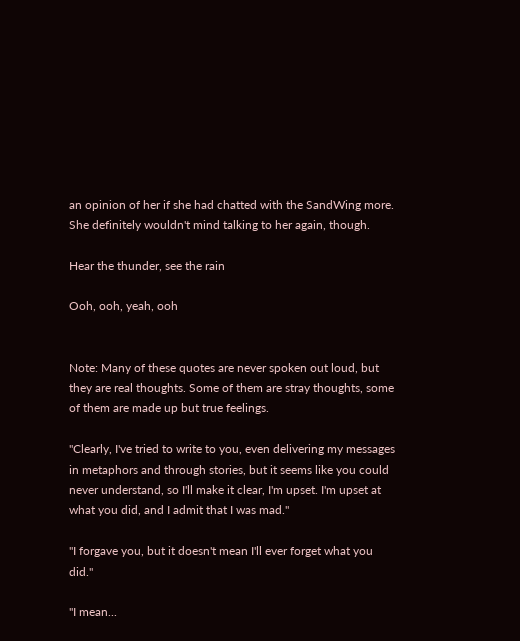an opinion of her if she had chatted with the SandWing more. She definitely wouldn't mind talking to her again, though.

Hear the thunder, see the rain

Ooh, ooh, yeah, ooh


Note: Many of these quotes are never spoken out loud, but they are real thoughts. Some of them are stray thoughts, some of them are made up but true feelings.

"Clearly, I've tried to write to you, even delivering my messages in metaphors and through stories, but it seems like you could never understand, so I'll make it clear, I'm upset. I'm upset at what you did, and I admit that I was mad."

"I forgave you, but it doesn't mean I'll ever forget what you did."

"I mean...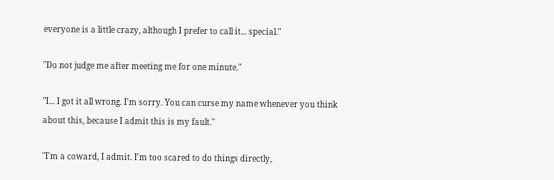everyone is a little crazy, although I prefer to call it... special."

"Do not judge me after meeting me for one minute."

"I... I got it all wrong. I'm sorry. You can curse my name whenever you think about this, because I admit this is my fault."

"I'm a coward, I admit. I'm too scared to do things directly,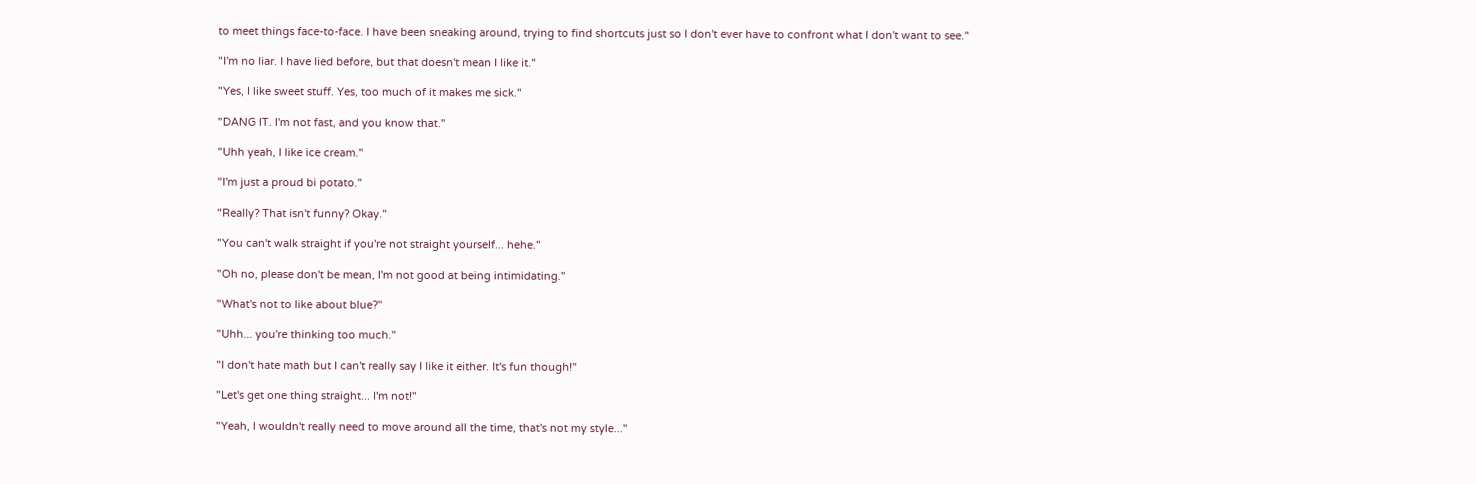to meet things face-to-face. I have been sneaking around, trying to find shortcuts just so I don't ever have to confront what I don't want to see."

"I'm no liar. I have lied before, but that doesn't mean I like it."

"Yes, I like sweet stuff. Yes, too much of it makes me sick."

"DANG IT. I'm not fast, and you know that."

"Uhh yeah, I like ice cream."

"I'm just a proud bi potato."

"Really? That isn't funny? Okay."

"You can't walk straight if you're not straight yourself... hehe."

"Oh no, please don't be mean, I'm not good at being intimidating."

"What's not to like about blue?"

"Uhh... you're thinking too much."

"I don't hate math but I can't really say I like it either. It's fun though!"

"Let's get one thing straight... I'm not!"

"Yeah, I wouldn't really need to move around all the time, that's not my style..."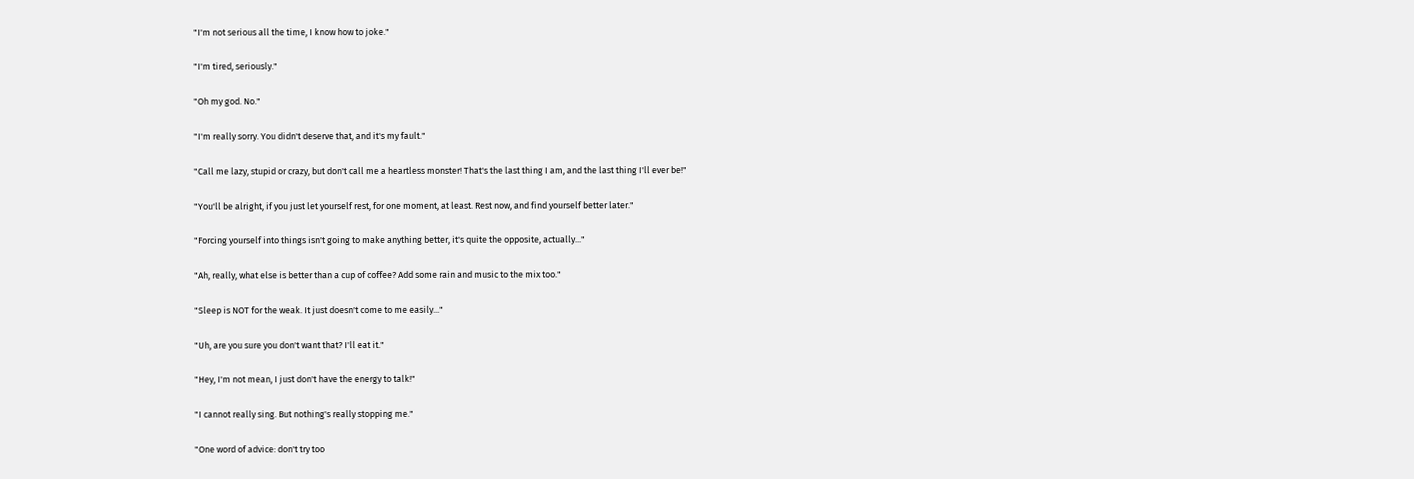"I'm not serious all the time, I know how to joke."

"I'm tired, seriously."

"Oh my god. No."

"I'm really sorry. You didn't deserve that, and it's my fault."

"Call me lazy, stupid or crazy, but don't call me a heartless monster! That's the last thing I am, and the last thing I'll ever be!"

"You'll be alright, if you just let yourself rest, for one moment, at least. Rest now, and find yourself better later."

"Forcing yourself into things isn't going to make anything better, it's quite the opposite, actually..."

"Ah, really, what else is better than a cup of coffee? Add some rain and music to the mix too."

"Sleep is NOT for the weak. It just doesn't come to me easily..."

"Uh, are you sure you don't want that? I'll eat it."

"Hey, I'm not mean, I just don't have the energy to talk!"

"I cannot really sing. But nothing's really stopping me."

"One word of advice: don't try too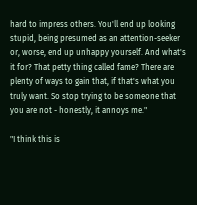hard to impress others. You'll end up looking stupid, being presumed as an attention-seeker or, worse, end up unhappy yourself. And what's it for? That petty thing called fame? There are plenty of ways to gain that, if that's what you truly want. So stop trying to be someone that you are not - honestly, it annoys me."

"I think this is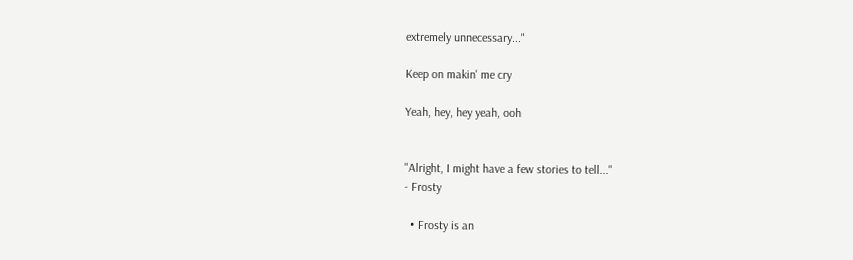extremely unnecessary..."

Keep on makin' me cry

Yeah, hey, hey yeah, ooh


"Alright, I might have a few stories to tell..."
- Frosty

  • Frosty is an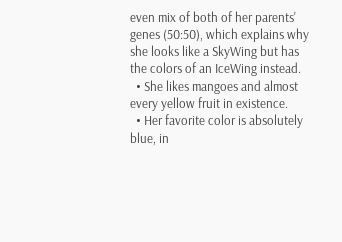even mix of both of her parents' genes (50:50), which explains why she looks like a SkyWing but has the colors of an IceWing instead.
  • She likes mangoes and almost every yellow fruit in existence.
  • Her favorite color is absolutely blue, in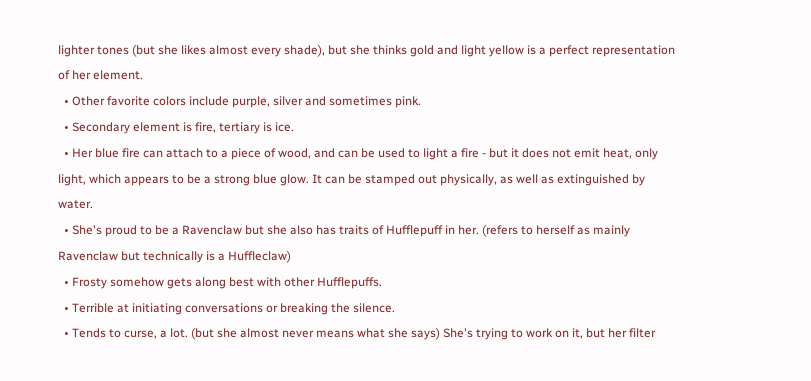lighter tones (but she likes almost every shade), but she thinks gold and light yellow is a perfect representation of her element.
  • Other favorite colors include purple, silver and sometimes pink.
  • Secondary element is fire, tertiary is ice.
  • Her blue fire can attach to a piece of wood, and can be used to light a fire - but it does not emit heat, only light, which appears to be a strong blue glow. It can be stamped out physically, as well as extinguished by water.
  • She's proud to be a Ravenclaw but she also has traits of Hufflepuff in her. (refers to herself as mainly Ravenclaw but technically is a Huffleclaw)
  • Frosty somehow gets along best with other Hufflepuffs.
  • Terrible at initiating conversations or breaking the silence.
  • Tends to curse, a lot. (but she almost never means what she says) She's trying to work on it, but her filter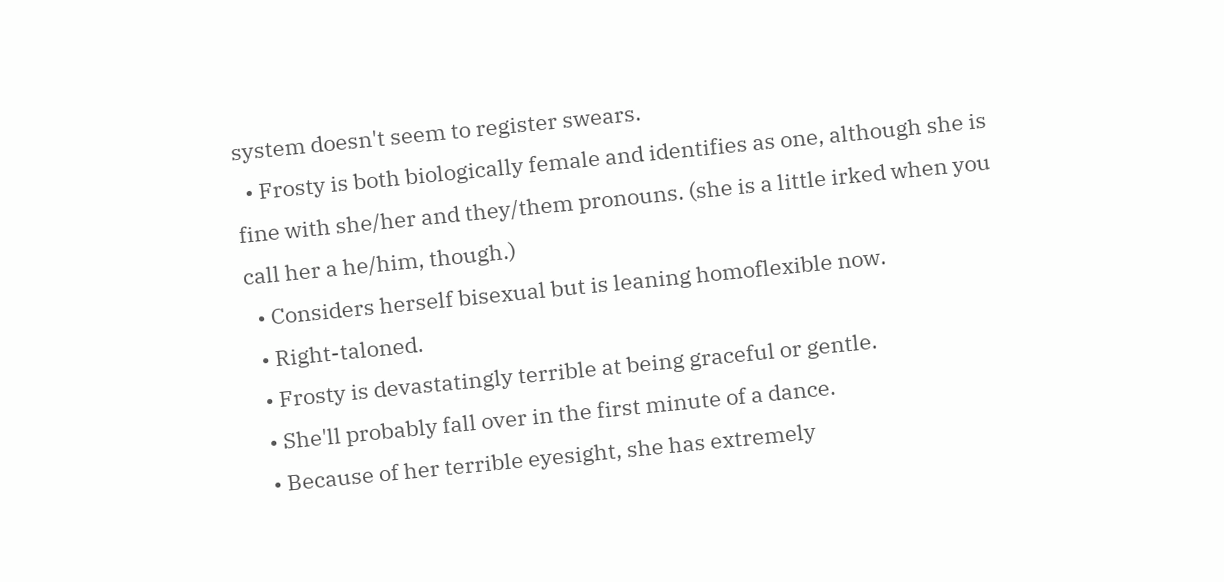system doesn't seem to register swears.
  • Frosty is both biologically female and identifies as one, although she is fine with she/her and they/them pronouns. (she is a little irked when you call her a he/him, though.)
  • Considers herself bisexual but is leaning homoflexible now.
  • Right-taloned.
  • Frosty is devastatingly terrible at being graceful or gentle.
  • She'll probably fall over in the first minute of a dance.
  • Because of her terrible eyesight, she has extremely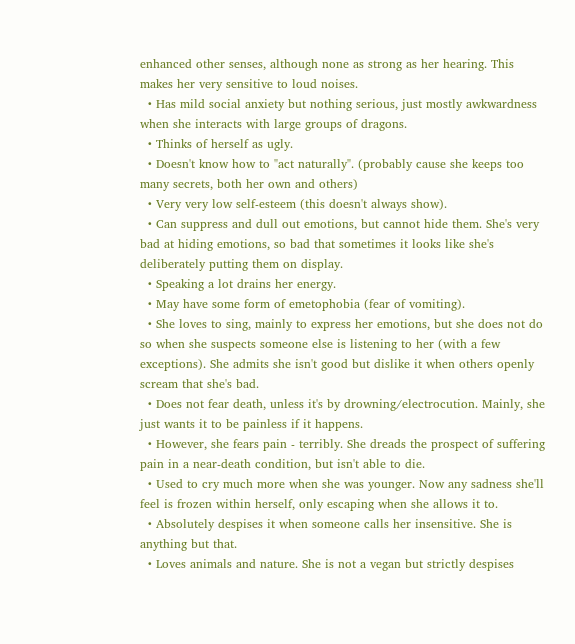enhanced other senses, although none as strong as her hearing. This makes her very sensitive to loud noises.
  • Has mild social anxiety but nothing serious, just mostly awkwardness when she interacts with large groups of dragons.
  • Thinks of herself as ugly.
  • Doesn't know how to "act naturally". (probably cause she keeps too many secrets, both her own and others)
  • Very very low self-esteem (this doesn't always show).
  • Can suppress and dull out emotions, but cannot hide them. She's very bad at hiding emotions, so bad that sometimes it looks like she's deliberately putting them on display.
  • Speaking a lot drains her energy.
  • May have some form of emetophobia (fear of vomiting).
  • She loves to sing, mainly to express her emotions, but she does not do so when she suspects someone else is listening to her (with a few exceptions). She admits she isn't good but dislike it when others openly scream that she's bad.
  • Does not fear death, unless it's by drowning/electrocution. Mainly, she just wants it to be painless if it happens.
  • However, she fears pain - terribly. She dreads the prospect of suffering pain in a near-death condition, but isn't able to die.
  • Used to cry much more when she was younger. Now any sadness she'll feel is frozen within herself, only escaping when she allows it to.
  • Absolutely despises it when someone calls her insensitive. She is anything but that.
  • Loves animals and nature. She is not a vegan but strictly despises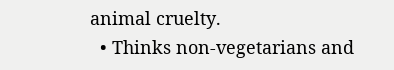animal cruelty.
  • Thinks non-vegetarians and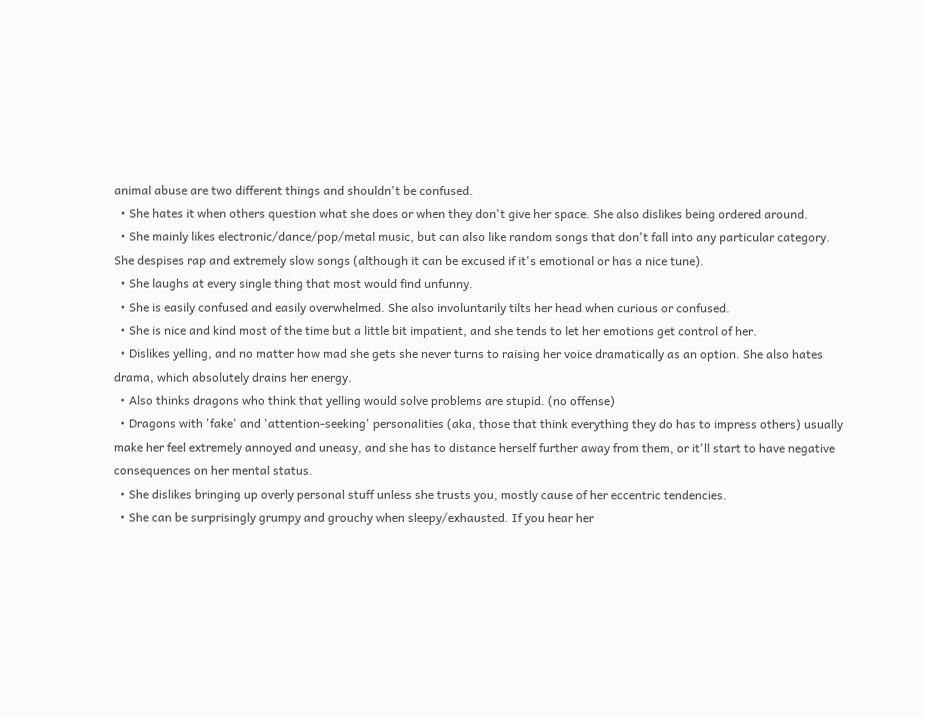animal abuse are two different things and shouldn't be confused.
  • She hates it when others question what she does or when they don't give her space. She also dislikes being ordered around.
  • She mainly likes electronic/dance/pop/metal music, but can also like random songs that don't fall into any particular category. She despises rap and extremely slow songs (although it can be excused if it's emotional or has a nice tune).
  • She laughs at every single thing that most would find unfunny.
  • She is easily confused and easily overwhelmed. She also involuntarily tilts her head when curious or confused.
  • She is nice and kind most of the time but a little bit impatient, and she tends to let her emotions get control of her.
  • Dislikes yelling, and no matter how mad she gets she never turns to raising her voice dramatically as an option. She also hates drama, which absolutely drains her energy.
  • Also thinks dragons who think that yelling would solve problems are stupid. (no offense)
  • Dragons with 'fake' and 'attention-seeking' personalities (aka, those that think everything they do has to impress others) usually make her feel extremely annoyed and uneasy, and she has to distance herself further away from them, or it'll start to have negative consequences on her mental status.
  • She dislikes bringing up overly personal stuff unless she trusts you, mostly cause of her eccentric tendencies.
  • She can be surprisingly grumpy and grouchy when sleepy/exhausted. If you hear her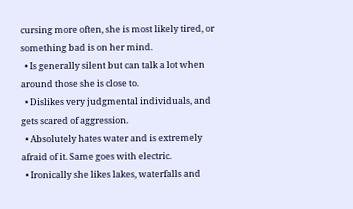cursing more often, she is most likely tired, or something bad is on her mind.
  • Is generally silent but can talk a lot when around those she is close to.
  • Dislikes very judgmental individuals, and gets scared of aggression.
  • Absolutely hates water and is extremely afraid of it. Same goes with electric.
  • Ironically she likes lakes, waterfalls and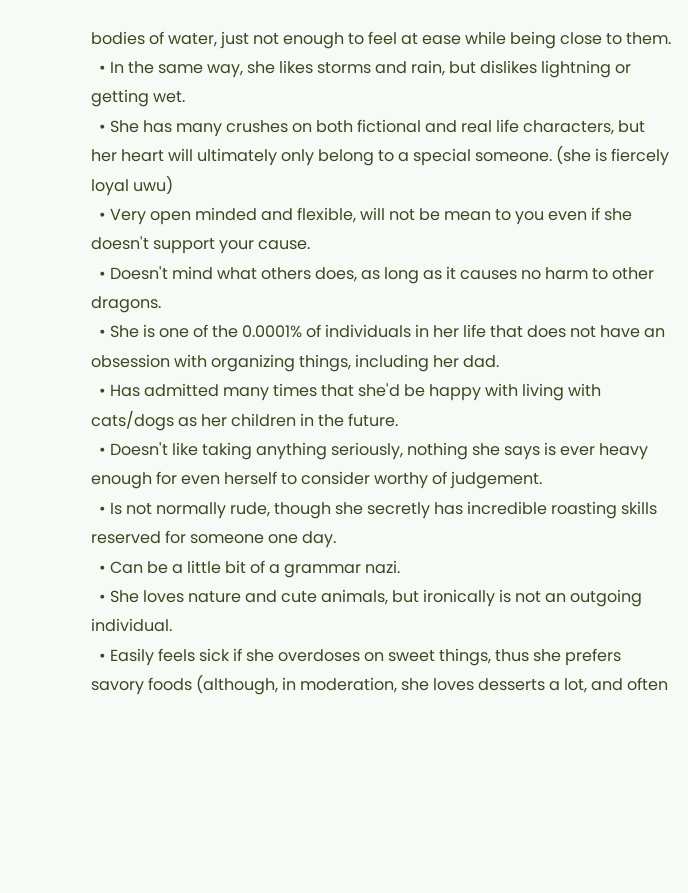bodies of water, just not enough to feel at ease while being close to them.
  • In the same way, she likes storms and rain, but dislikes lightning or getting wet.
  • She has many crushes on both fictional and real life characters, but her heart will ultimately only belong to a special someone. (she is fiercely loyal uwu)
  • Very open minded and flexible, will not be mean to you even if she doesn't support your cause.
  • Doesn't mind what others does, as long as it causes no harm to other dragons.
  • She is one of the 0.0001% of individuals in her life that does not have an obsession with organizing things, including her dad.
  • Has admitted many times that she'd be happy with living with cats/dogs as her children in the future.
  • Doesn't like taking anything seriously, nothing she says is ever heavy enough for even herself to consider worthy of judgement.
  • Is not normally rude, though she secretly has incredible roasting skills reserved for someone one day.
  • Can be a little bit of a grammar nazi.
  • She loves nature and cute animals, but ironically is not an outgoing individual.
  • Easily feels sick if she overdoses on sweet things, thus she prefers savory foods (although, in moderation, she loves desserts a lot, and often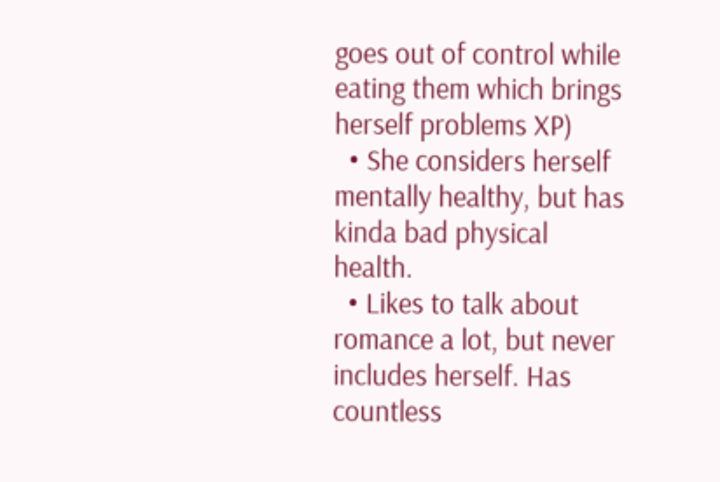goes out of control while eating them which brings herself problems XP)
  • She considers herself mentally healthy, but has kinda bad physical health.
  • Likes to talk about romance a lot, but never includes herself. Has countless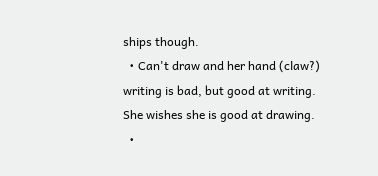ships though.
  • Can't draw and her hand (claw?) writing is bad, but good at writing. She wishes she is good at drawing.
  •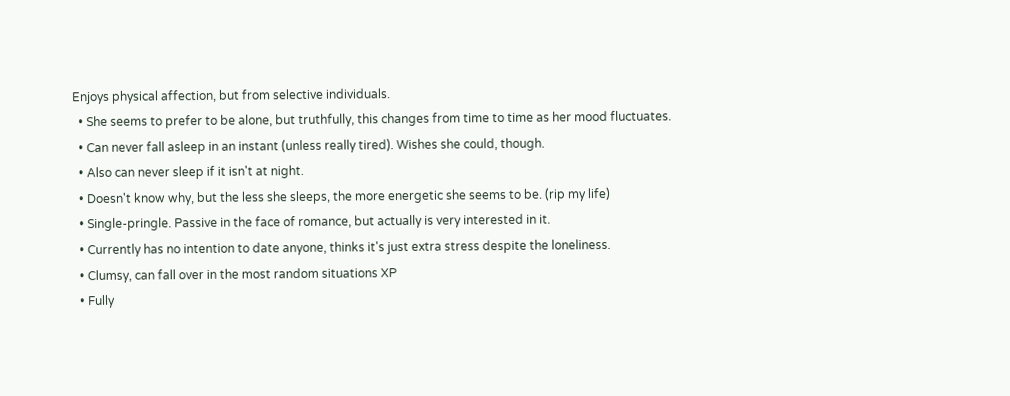Enjoys physical affection, but from selective individuals.
  • She seems to prefer to be alone, but truthfully, this changes from time to time as her mood fluctuates.
  • Can never fall asleep in an instant (unless really tired). Wishes she could, though.
  • Also can never sleep if it isn't at night.
  • Doesn't know why, but the less she sleeps, the more energetic she seems to be. (rip my life)
  • Single-pringle. Passive in the face of romance, but actually is very interested in it.
  • Currently has no intention to date anyone, thinks it's just extra stress despite the loneliness.
  • Clumsy, can fall over in the most random situations XP
  • Fully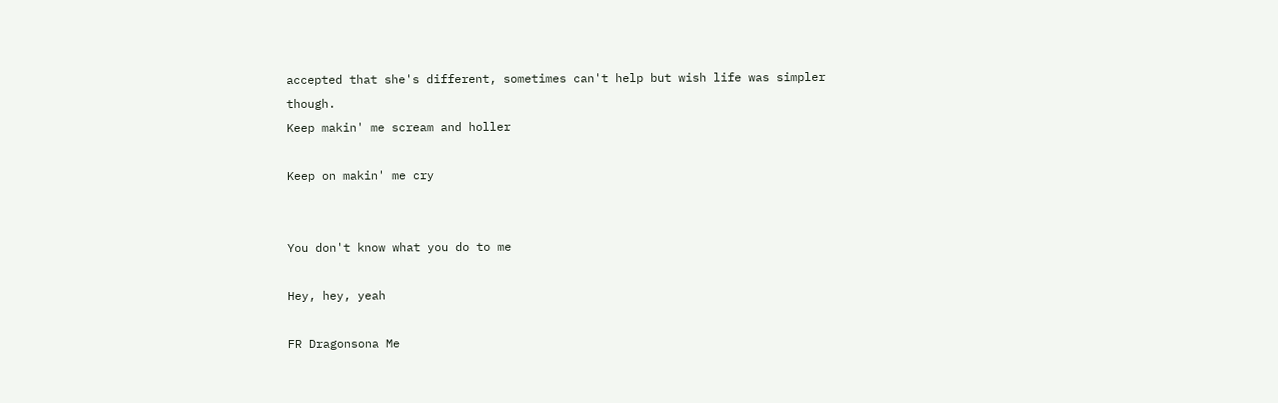accepted that she's different, sometimes can't help but wish life was simpler though.
Keep makin' me scream and holler

Keep on makin' me cry


You don't know what you do to me

Hey, hey, yeah

FR Dragonsona Me